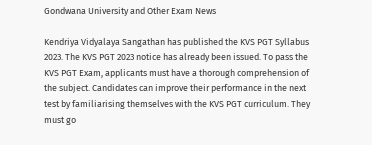Gondwana University and Other Exam News

Kendriya Vidyalaya Sangathan has published the KVS PGT Syllabus 2023. The KVS PGT 2023 notice has already been issued. To pass the KVS PGT Exam, applicants must have a thorough comprehension of the subject. Candidates can improve their performance in the next test by familiarising themselves with the KVS PGT curriculum. They must go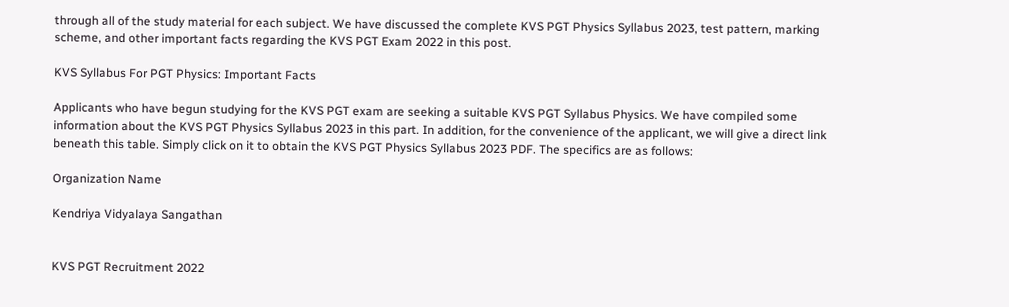through all of the study material for each subject. We have discussed the complete KVS PGT Physics Syllabus 2023, test pattern, marking scheme, and other important facts regarding the KVS PGT Exam 2022 in this post.

KVS Syllabus For PGT Physics: Important Facts

Applicants who have begun studying for the KVS PGT exam are seeking a suitable KVS PGT Syllabus Physics. We have compiled some information about the KVS PGT Physics Syllabus 2023 in this part. In addition, for the convenience of the applicant, we will give a direct link beneath this table. Simply click on it to obtain the KVS PGT Physics Syllabus 2023 PDF. The specifics are as follows:

Organization Name

Kendriya Vidyalaya Sangathan


KVS PGT Recruitment 2022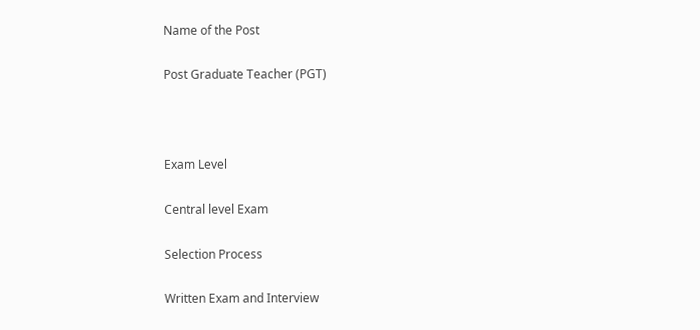Name of the Post

Post Graduate Teacher (PGT)



Exam Level

Central level Exam

Selection Process

Written Exam and Interview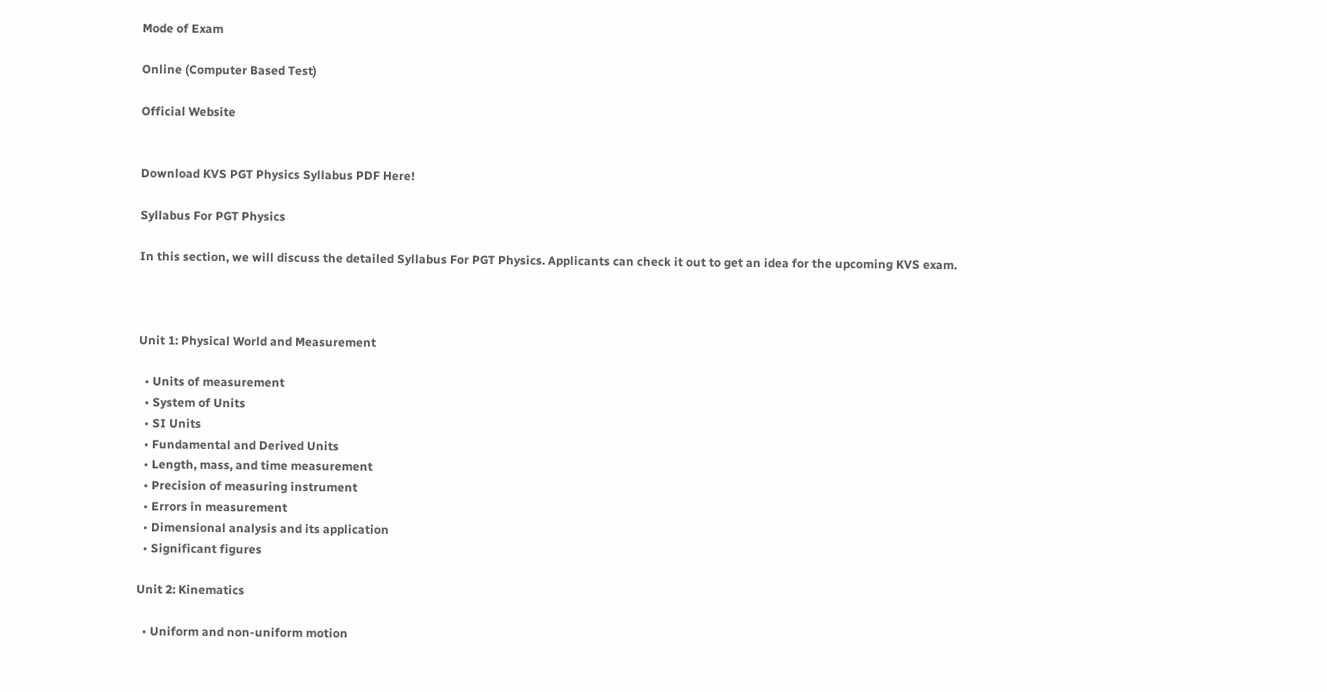Mode of Exam

Online (Computer Based Test)

Official Website


Download KVS PGT Physics Syllabus PDF Here!

Syllabus For PGT Physics

In this section, we will discuss the detailed Syllabus For PGT Physics. Applicants can check it out to get an idea for the upcoming KVS exam.



Unit 1: Physical World and Measurement

  • Units of measurement
  • System of Units
  • SI Units
  • Fundamental and Derived Units
  • Length, mass, and time measurement
  • Precision of measuring instrument
  • Errors in measurement
  • Dimensional analysis and its application
  • Significant figures

Unit 2: Kinematics

  • Uniform and non-uniform motion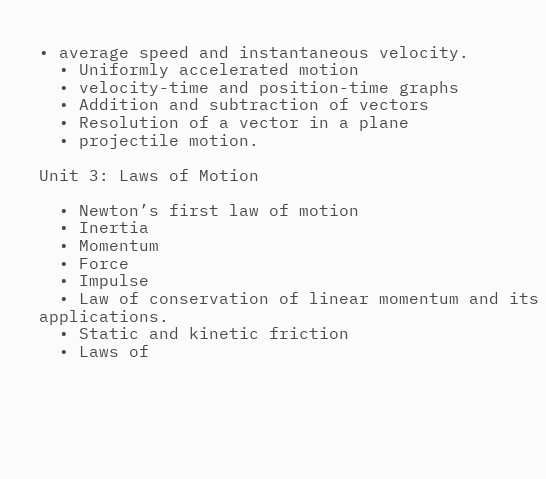• average speed and instantaneous velocity.
  • Uniformly accelerated motion
  • velocity-time and position-time graphs
  • Addition and subtraction of vectors
  • Resolution of a vector in a plane
  • projectile motion.

Unit 3: Laws of Motion

  • Newton’s first law of motion
  • Inertia
  • Momentum
  • Force
  • Impulse
  • Law of conservation of linear momentum and its applications.
  • Static and kinetic friction
  • Laws of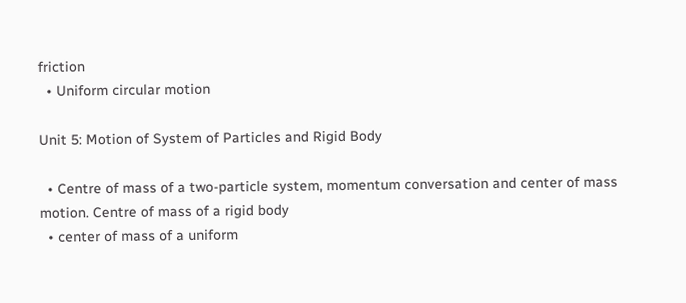friction
  • Uniform circular motion

Unit 5: Motion of System of Particles and Rigid Body

  • Centre of mass of a two-particle system, momentum conversation and center of mass motion. Centre of mass of a rigid body
  • center of mass of a uniform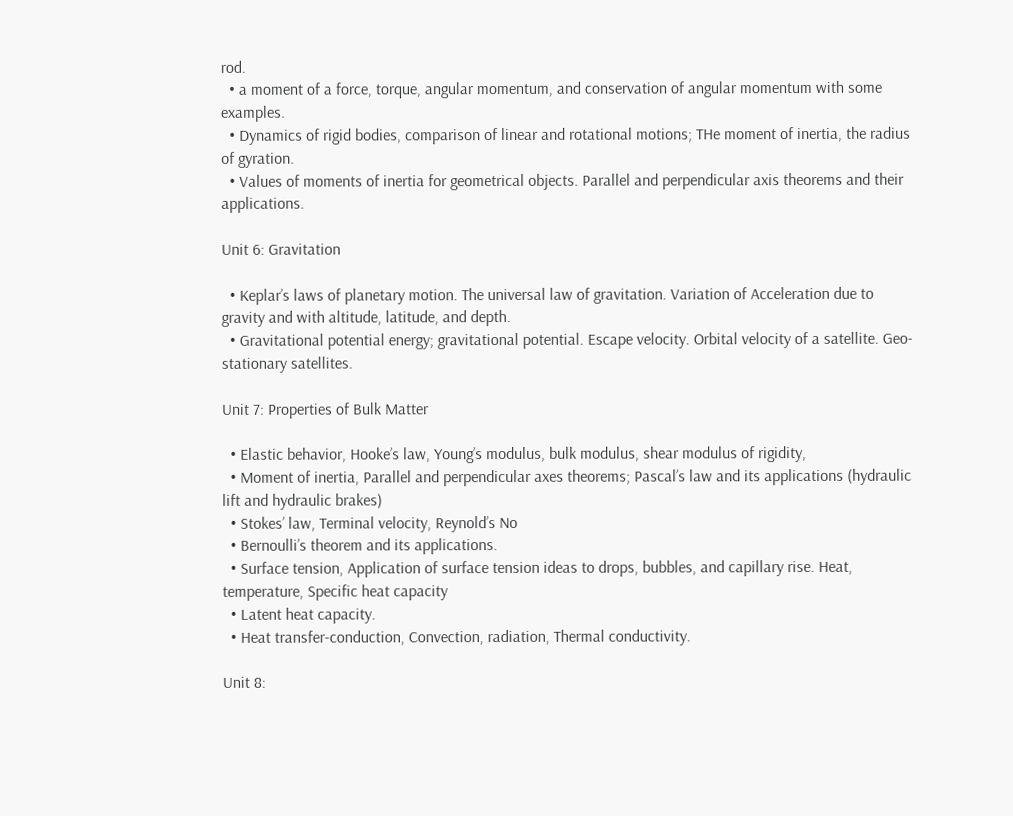rod.
  • a moment of a force, torque, angular momentum, and conservation of angular momentum with some examples.
  • Dynamics of rigid bodies, comparison of linear and rotational motions; THe moment of inertia, the radius of gyration.
  • Values of moments of inertia for geometrical objects. Parallel and perpendicular axis theorems and their applications.

Unit 6: Gravitation

  • Keplar’s laws of planetary motion. The universal law of gravitation. Variation of Acceleration due to gravity and with altitude, latitude, and depth.
  • Gravitational potential energy; gravitational potential. Escape velocity. Orbital velocity of a satellite. Geo-stationary satellites.

Unit 7: Properties of Bulk Matter

  • Elastic behavior, Hooke’s law, Young’s modulus, bulk modulus, shear modulus of rigidity,
  • Moment of inertia, Parallel and perpendicular axes theorems; Pascal’s law and its applications (hydraulic lift and hydraulic brakes)
  • Stokes’ law, Terminal velocity, Reynold’s No
  • Bernoulli’s theorem and its applications.
  • Surface tension, Application of surface tension ideas to drops, bubbles, and capillary rise. Heat, temperature, Specific heat capacity
  • Latent heat capacity.
  • Heat transfer-conduction, Convection, radiation, Thermal conductivity.

Unit 8: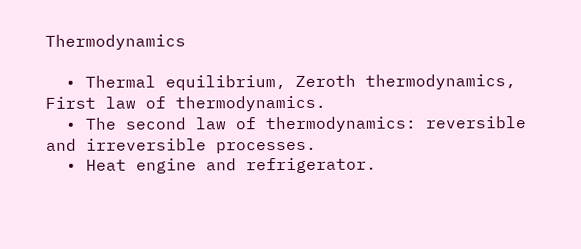Thermodynamics

  • Thermal equilibrium, Zeroth thermodynamics, First law of thermodynamics.
  • The second law of thermodynamics: reversible and irreversible processes.
  • Heat engine and refrigerator.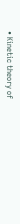• Kinetic theory of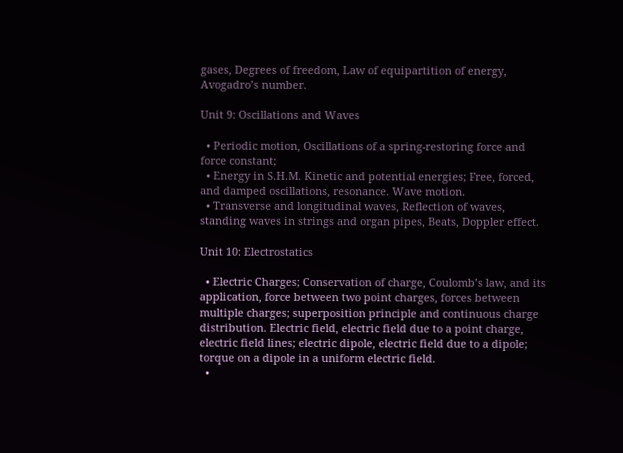gases, Degrees of freedom, Law of equipartition of energy, Avogadro’s number.

Unit 9: Oscillations and Waves

  • Periodic motion, Oscillations of a spring-restoring force and force constant;
  • Energy in S.H.M. Kinetic and potential energies; Free, forced, and damped oscillations, resonance. Wave motion.
  • Transverse and longitudinal waves, Reflection of waves, standing waves in strings and organ pipes, Beats, Doppler effect.

Unit 10: Electrostatics

  • Electric Charges; Conservation of charge, Coulomb’s law, and its application, force between two point charges, forces between multiple charges; superposition principle and continuous charge distribution. Electric field, electric field due to a point charge, electric field lines; electric dipole, electric field due to a dipole; torque on a dipole in a uniform electric field.
  •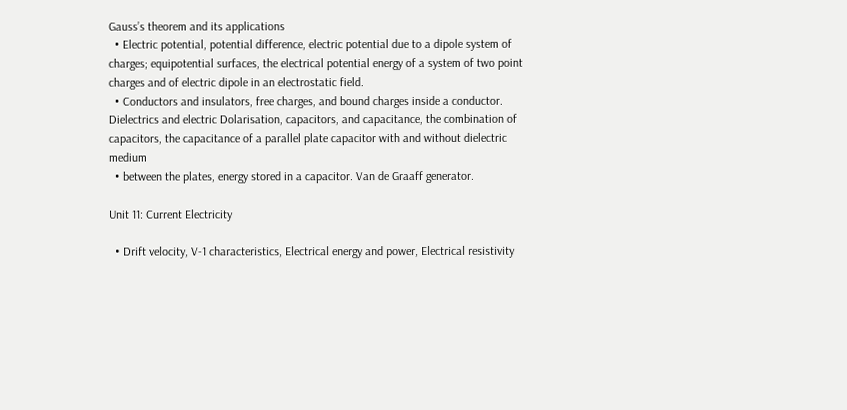Gauss’s theorem and its applications
  • Electric potential, potential difference, electric potential due to a dipole system of charges; equipotential surfaces, the electrical potential energy of a system of two point charges and of electric dipole in an electrostatic field.
  • Conductors and insulators, free charges, and bound charges inside a conductor. Dielectrics and electric Dolarisation, capacitors, and capacitance, the combination of capacitors, the capacitance of a parallel plate capacitor with and without dielectric medium
  • between the plates, energy stored in a capacitor. Van de Graaff generator.

Unit 11: Current Electricity

  • Drift velocity, V-1 characteristics, Electrical energy and power, Electrical resistivity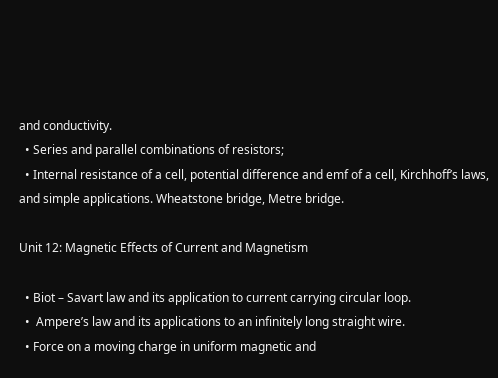and conductivity.
  • Series and parallel combinations of resistors;
  • Internal resistance of a cell, potential difference and emf of a cell, Kirchhoff’s laws, and simple applications. Wheatstone bridge, Metre bridge.

Unit 12: Magnetic Effects of Current and Magnetism

  • Biot – Savart law and its application to current carrying circular loop.
  •  Ampere’s law and its applications to an infinitely long straight wire.
  • Force on a moving charge in uniform magnetic and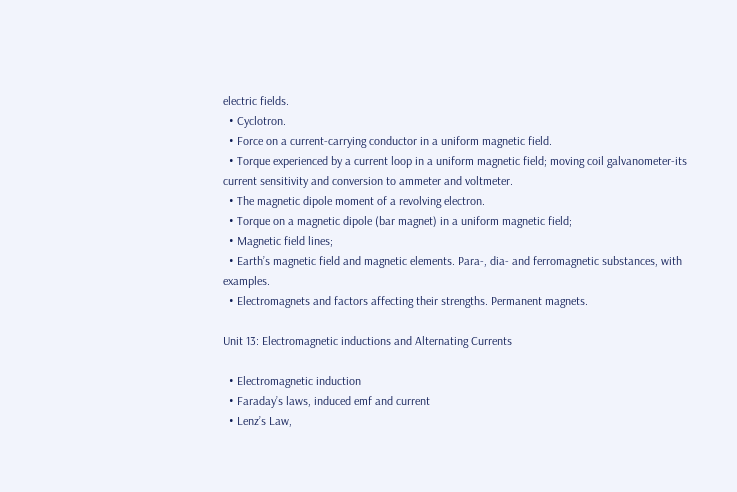electric fields.
  • Cyclotron.
  • Force on a current-carrying conductor in a uniform magnetic field.
  • Torque experienced by a current loop in a uniform magnetic field; moving coil galvanometer-its current sensitivity and conversion to ammeter and voltmeter.
  • The magnetic dipole moment of a revolving electron.
  • Torque on a magnetic dipole (bar magnet) in a uniform magnetic field;
  • Magnetic field lines;
  • Earth’s magnetic field and magnetic elements. Para-, dia- and ferromagnetic substances, with examples.
  • Electromagnets and factors affecting their strengths. Permanent magnets.

Unit 13: Electromagnetic inductions and Alternating Currents

  • Electromagnetic induction
  • Faraday’s laws, induced emf and current
  • Lenz’s Law,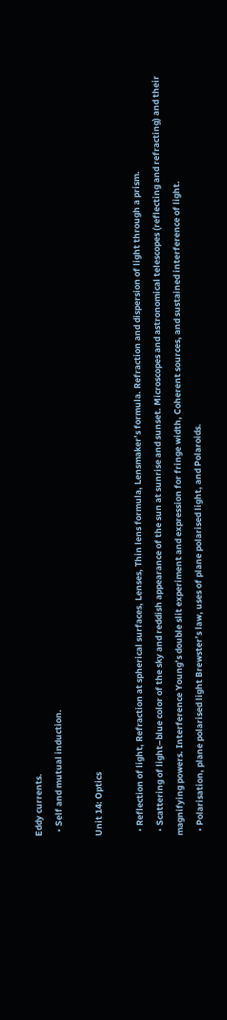Eddy currents.
  • Self and mutual induction.

Unit 14: Optics

  • Reflection of light, Refraction at spherical surfaces, Lenses, Thin lens formula, Lensmaker’s formula. Refraction and dispersion of light through a prism.
  • Scattering of light–blue color of the sky and reddish appearance of the sun at sunrise and sunset. Microscopes and astronomical telescopes (reflecting and refracting) and their magnifying powers. Interference Young’s double slit experiment and expression for fringe width, Coherent sources, and sustained interference of light.
  • Polarisation, plane polarised light Brewster’s law, uses of plane polarised light, and Polaroids.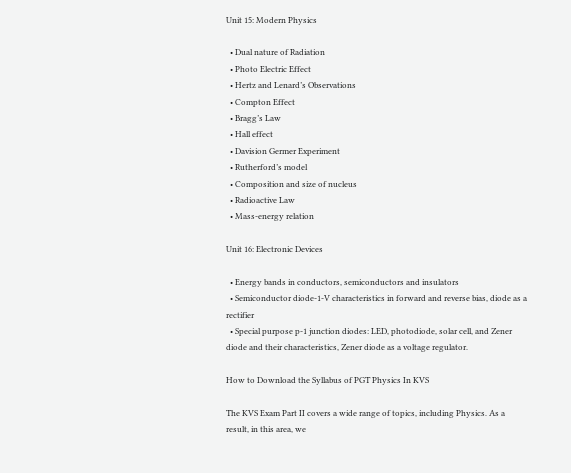Unit 15: Modern Physics

  • Dual nature of Radiation
  • Photo Electric Effect
  • Hertz and Lenard’s Observations
  • Compton Effect
  • Bragg’s Law
  • Hall effect
  • Davision Germer Experiment
  • Rutherford’s model
  • Composition and size of nucleus
  • Radioactive Law
  • Mass-energy relation

Unit 16: Electronic Devices

  • Energy bands in conductors, semiconductors and insulators
  • Semiconductor diode-1-V characteristics in forward and reverse bias, diode as a rectifier
  • Special purpose p-1 junction diodes: LED, photodiode, solar cell, and Zener diode and their characteristics, Zener diode as a voltage regulator.

How to Download the Syllabus of PGT Physics In KVS

The KVS Exam Part II covers a wide range of topics, including Physics. As a result, in this area, we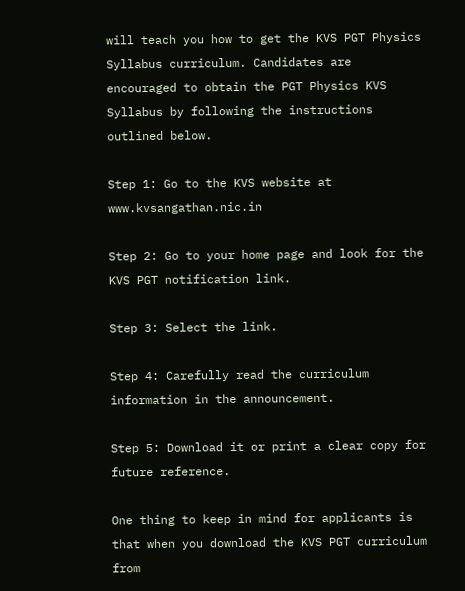will teach you how to get the KVS PGT Physics Syllabus curriculum. Candidates are encouraged to obtain the PGT Physics KVS Syllabus by following the instructions outlined below.

Step 1: Go to the KVS website at www.kvsangathan.nic.in

Step 2: Go to your home page and look for the KVS PGT notification link.

Step 3: Select the link.

Step 4: Carefully read the curriculum information in the announcement.

Step 5: Download it or print a clear copy for future reference.

One thing to keep in mind for applicants is that when you download the KVS PGT curriculum from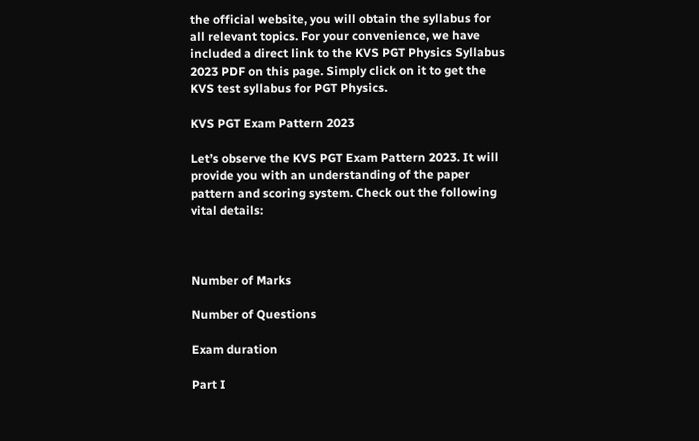the official website, you will obtain the syllabus for all relevant topics. For your convenience, we have included a direct link to the KVS PGT Physics Syllabus 2023 PDF on this page. Simply click on it to get the KVS test syllabus for PGT Physics.

KVS PGT Exam Pattern 2023

Let’s observe the KVS PGT Exam Pattern 2023. It will provide you with an understanding of the paper pattern and scoring system. Check out the following vital details:



Number of Marks

Number of Questions

Exam duration

Part I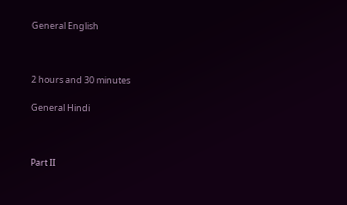General English



2 hours and 30 minutes

General Hindi



Part II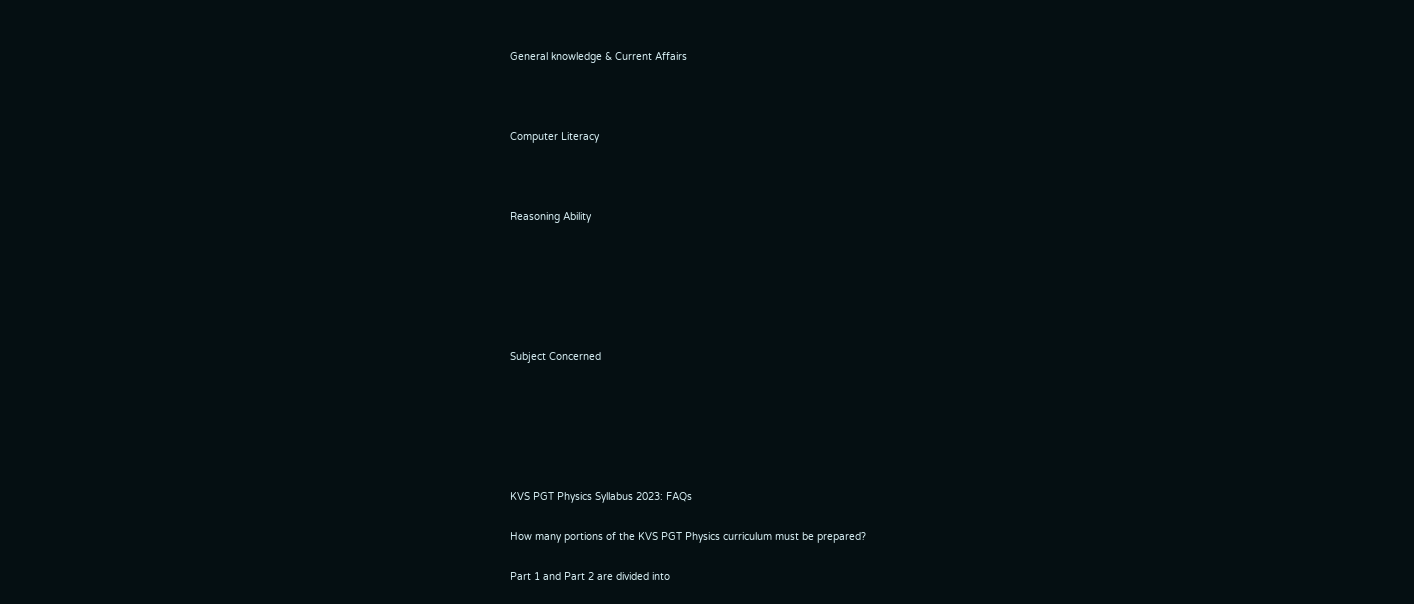General knowledge & Current Affairs



Computer Literacy



Reasoning Ability






Subject Concerned






KVS PGT Physics Syllabus 2023: FAQs

How many portions of the KVS PGT Physics curriculum must be prepared?

Part 1 and Part 2 are divided into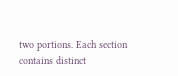two portions. Each section contains distinct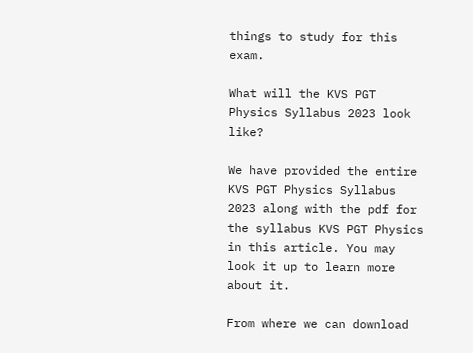things to study for this exam.

What will the KVS PGT Physics Syllabus 2023 look like?

We have provided the entire KVS PGT Physics Syllabus 2023 along with the pdf for the syllabus KVS PGT Physics in this article. You may look it up to learn more about it.

From where we can download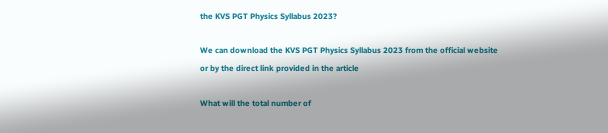the KVS PGT Physics Syllabus 2023?

We can download the KVS PGT Physics Syllabus 2023 from the official website or by the direct link provided in the article

What will the total number of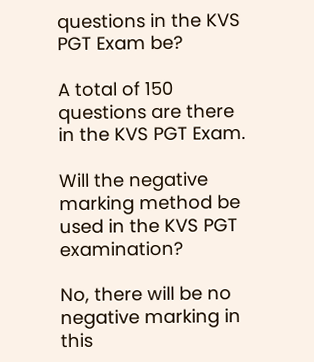questions in the KVS PGT Exam be?

A total of 150 questions are there in the KVS PGT Exam.

Will the negative marking method be used in the KVS PGT examination?

No, there will be no negative marking in this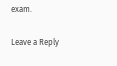exam.

Leave a Reply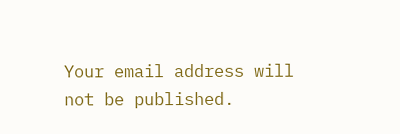Your email address will not be published.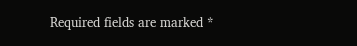Required fields are marked *